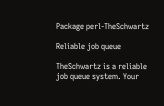Package perl-TheSchwartz

Reliable job queue

TheSchwartz is a reliable job queue system. Your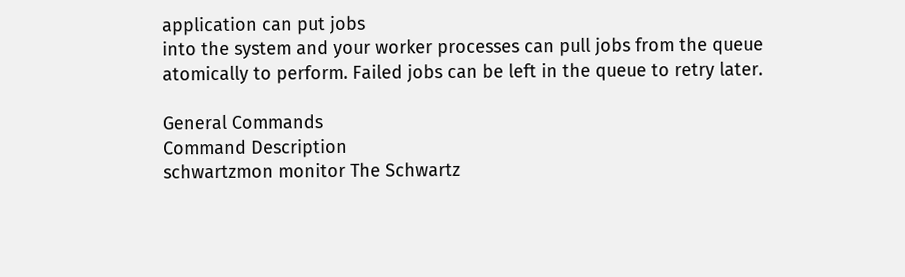application can put jobs
into the system and your worker processes can pull jobs from the queue
atomically to perform. Failed jobs can be left in the queue to retry later.

General Commands
Command Description
schwartzmon monitor The Schwartz